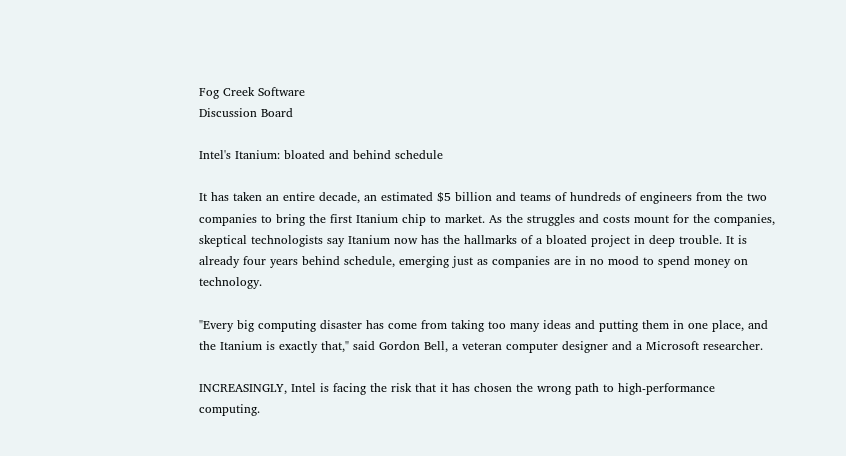Fog Creek Software
Discussion Board

Intel's Itanium: bloated and behind schedule

It has taken an entire decade, an estimated $5 billion and teams of hundreds of engineers from the two companies to bring the first Itanium chip to market. As the struggles and costs mount for the companies, skeptical technologists say Itanium now has the hallmarks of a bloated project in deep trouble. It is already four years behind schedule, emerging just as companies are in no mood to spend money on technology.

"Every big computing disaster has come from taking too many ideas and putting them in one place, and the Itanium is exactly that," said Gordon Bell, a veteran computer designer and a Microsoft researcher.

INCREASINGLY, Intel is facing the risk that it has chosen the wrong path to high-performance computing.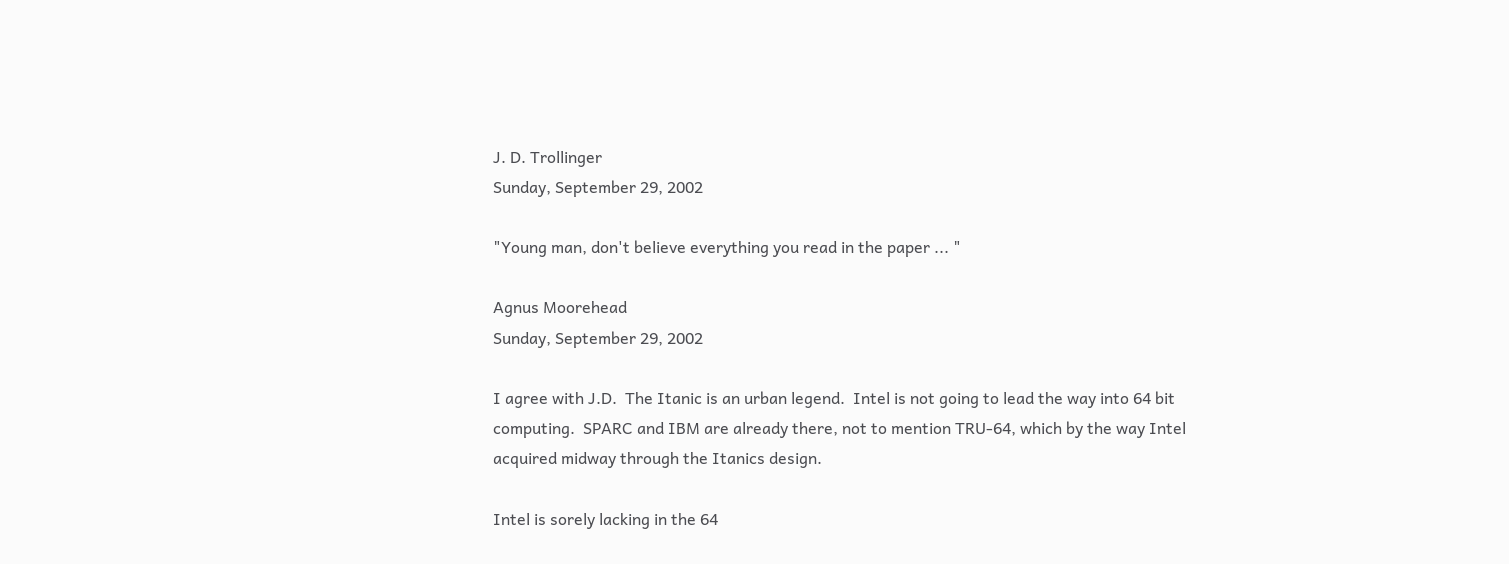J. D. Trollinger
Sunday, September 29, 2002

"Young man, don't believe everything you read in the paper ... "

Agnus Moorehead
Sunday, September 29, 2002

I agree with J.D.  The Itanic is an urban legend.  Intel is not going to lead the way into 64 bit computing.  SPARC and IBM are already there, not to mention TRU-64, which by the way Intel acquired midway through the Itanics design.

Intel is sorely lacking in the 64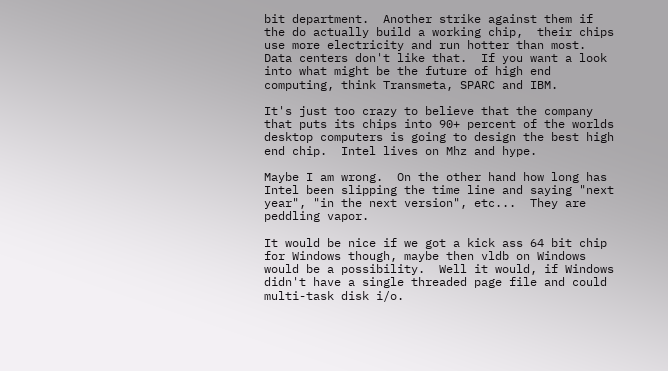bit department.  Another strike against them if the do actually build a working chip,  their chips use more electricity and run hotter than most.  Data centers don't like that.  If you want a look into what might be the future of high end computing, think Transmeta, SPARC and IBM.

It's just too crazy to believe that the company that puts its chips into 90+ percent of the worlds desktop computers is going to design the best high end chip.  Intel lives on Mhz and hype.

Maybe I am wrong.  On the other hand how long has Intel been slipping the time line and saying "next year", "in the next version", etc...  They are peddling vapor.

It would be nice if we got a kick ass 64 bit chip for Windows though, maybe then vldb on Windows would be a possibility.  Well it would, if Windows didn't have a single threaded page file and could multi-task disk i/o.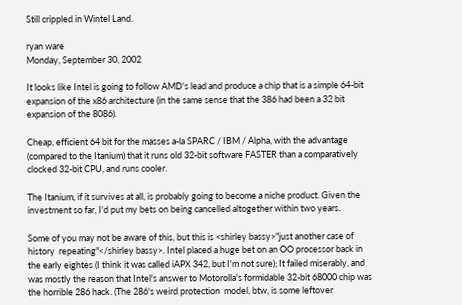Still crippled in Wintel Land.

ryan ware
Monday, September 30, 2002

It looks like Intel is going to follow AMD's lead and produce a chip that is a simple 64-bit expansion of the x86 architecture (in the same sense that the 386 had been a 32 bit expansion of the 8086).

Cheap, efficient 64 bit for the masses a-la SPARC / IBM / Alpha, with the advantage (compared to the Itanium) that it runs old 32-bit software FASTER than a comparatively clocked 32-bit CPU, and runs cooler.

The Itanium, if it survives at all, is probably going to become a niche product. Given the investment so far, I'd put my bets on being cancelled altogether within two years.

Some of you may not be aware of this, but this is <shirley bassy>"just another case of history  repeating"</shirley bassy>. Intel placed a huge bet on an OO processor back in the early eightes (I think it was called iAPX 342, but I'm not sure); It failed miserably, and was mostly the reason that Intel's answer to Motorolla's formidable 32-bit 68000 chip was the horrible 286 hack. (The 286's weird protection  model, btw, is some leftover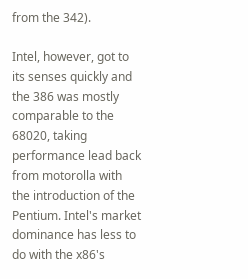from the 342).

Intel, however, got to its senses quickly and the 386 was mostly comparable to the 68020, taking performance lead back from motorolla with the introduction of the Pentium. Intel's market dominance has less to do with the x86's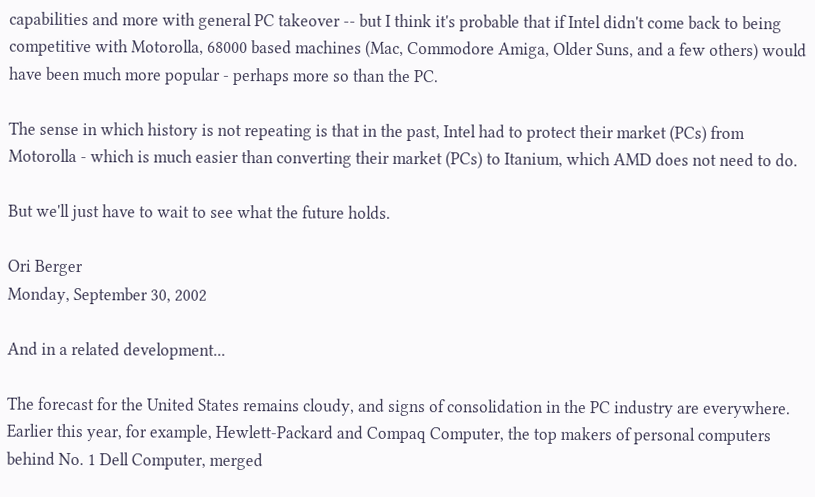capabilities and more with general PC takeover -- but I think it's probable that if Intel didn't come back to being competitive with Motorolla, 68000 based machines (Mac, Commodore Amiga, Older Suns, and a few others) would have been much more popular - perhaps more so than the PC.

The sense in which history is not repeating is that in the past, Intel had to protect their market (PCs) from Motorolla - which is much easier than converting their market (PCs) to Itanium, which AMD does not need to do.

But we'll just have to wait to see what the future holds.

Ori Berger
Monday, September 30, 2002

And in a related development...

The forecast for the United States remains cloudy, and signs of consolidation in the PC industry are everywhere. Earlier this year, for example, Hewlett-Packard and Compaq Computer, the top makers of personal computers behind No. 1 Dell Computer, merged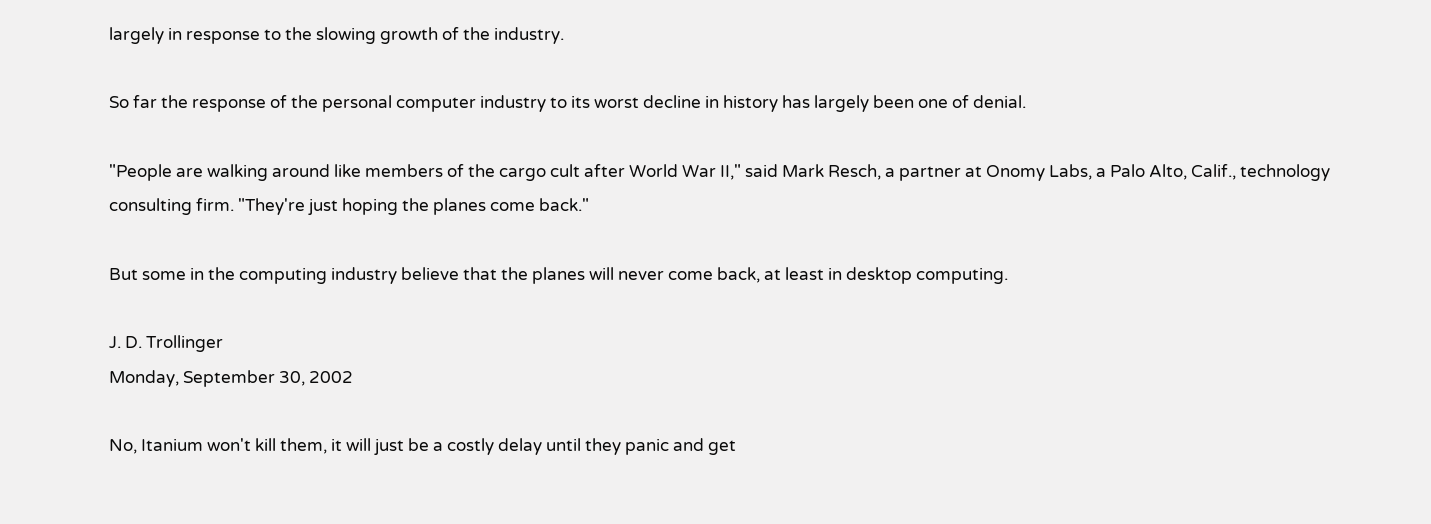largely in response to the slowing growth of the industry.

So far the response of the personal computer industry to its worst decline in history has largely been one of denial.

"People are walking around like members of the cargo cult after World War II," said Mark Resch, a partner at Onomy Labs, a Palo Alto, Calif., technology consulting firm. "They're just hoping the planes come back."

But some in the computing industry believe that the planes will never come back, at least in desktop computing.

J. D. Trollinger
Monday, September 30, 2002

No, Itanium won't kill them, it will just be a costly delay until they panic and get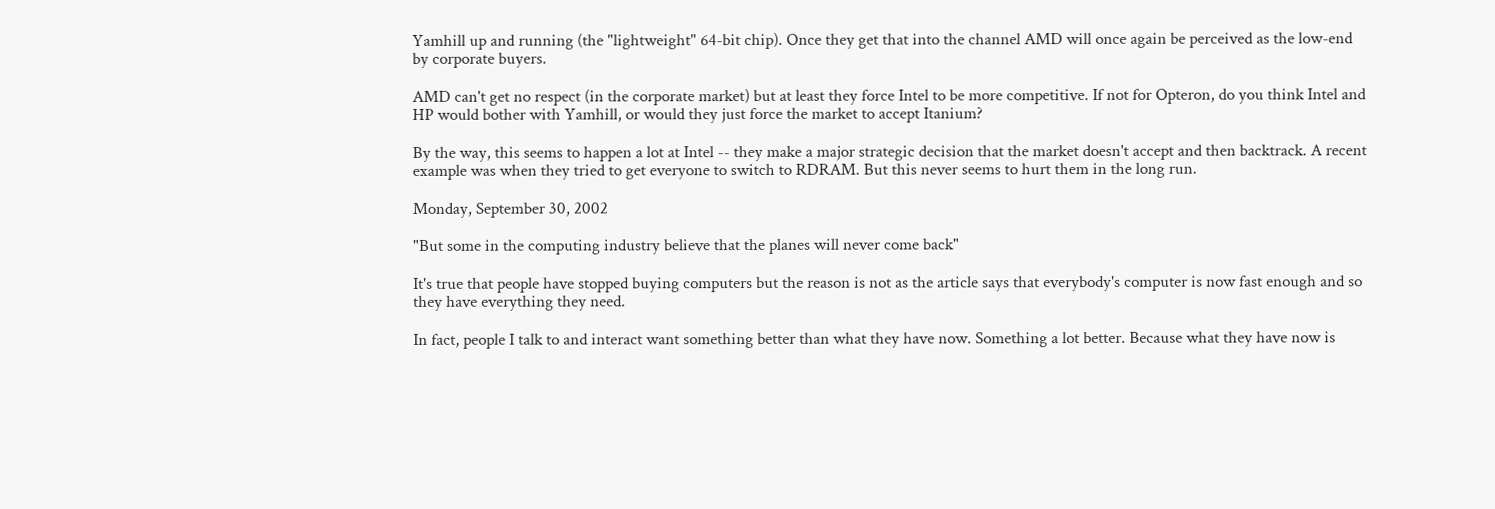Yamhill up and running (the "lightweight" 64-bit chip). Once they get that into the channel AMD will once again be perceived as the low-end by corporate buyers.

AMD can't get no respect (in the corporate market) but at least they force Intel to be more competitive. If not for Opteron, do you think Intel and HP would bother with Yamhill, or would they just force the market to accept Itanium?

By the way, this seems to happen a lot at Intel -- they make a major strategic decision that the market doesn't accept and then backtrack. A recent example was when they tried to get everyone to switch to RDRAM. But this never seems to hurt them in the long run.

Monday, September 30, 2002

"But some in the computing industry believe that the planes will never come back"

It's true that people have stopped buying computers but the reason is not as the article says that everybody's computer is now fast enough and so they have everything they need.

In fact, people I talk to and interact want something better than what they have now. Something a lot better. Because what they have now is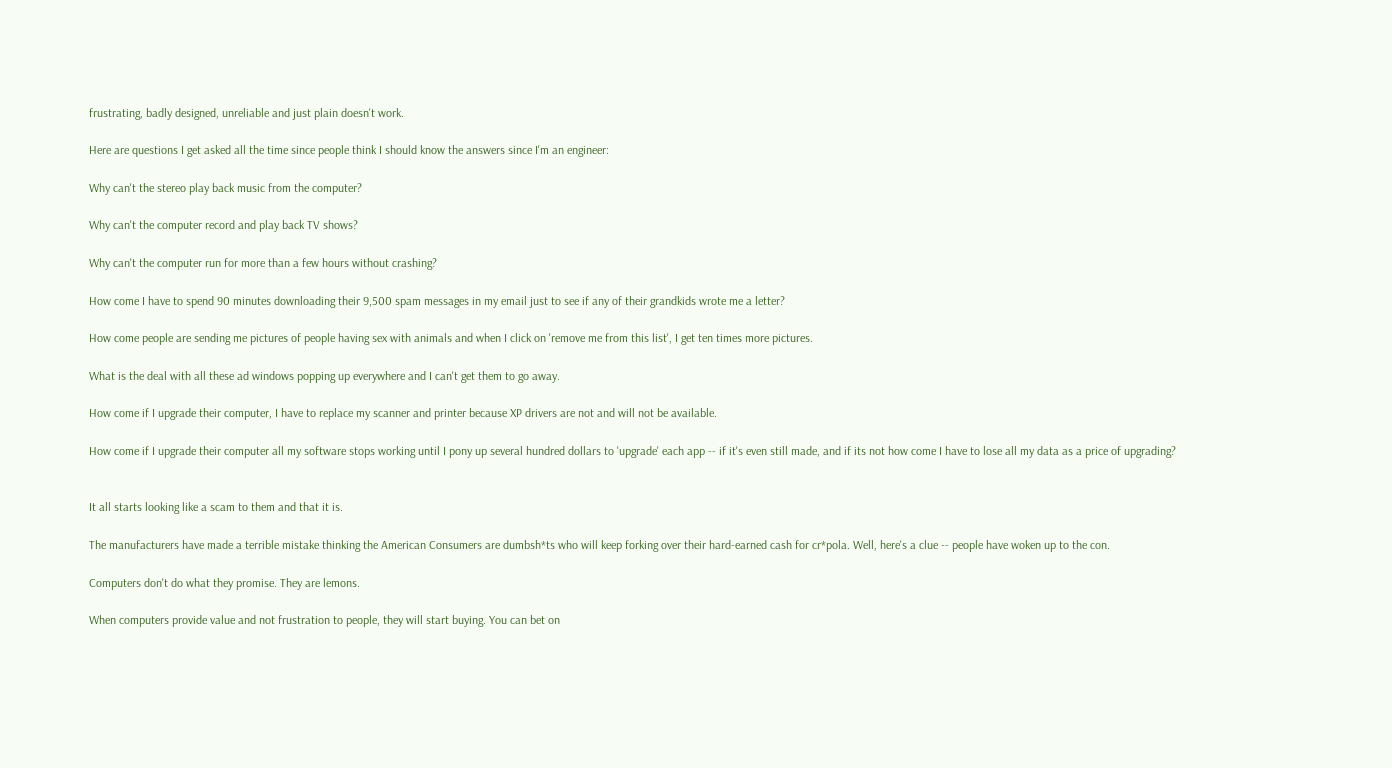frustrating, badly designed, unreliable and just plain doesn't work.

Here are questions I get asked all the time since people think I should know the answers since I'm an engineer:

Why can't the stereo play back music from the computer?

Why can't the computer record and play back TV shows?

Why can't the computer run for more than a few hours without crashing?

How come I have to spend 90 minutes downloading their 9,500 spam messages in my email just to see if any of their grandkids wrote me a letter?

How come people are sending me pictures of people having sex with animals and when I click on 'remove me from this list', I get ten times more pictures.

What is the deal with all these ad windows popping up everywhere and I can't get them to go away.

How come if I upgrade their computer, I have to replace my scanner and printer because XP drivers are not and will not be available.

How come if I upgrade their computer all my software stops working until I pony up several hundred dollars to 'upgrade' each app -- if it's even still made, and if its not how come I have to lose all my data as a price of upgrading?


It all starts looking like a scam to them and that it is.

The manufacturers have made a terrible mistake thinking the American Consumers are dumbsh*ts who will keep forking over their hard-earned cash for cr*pola. Well, here's a clue -- people have woken up to the con.

Computers don't do what they promise. They are lemons.

When computers provide value and not frustration to people, they will start buying. You can bet on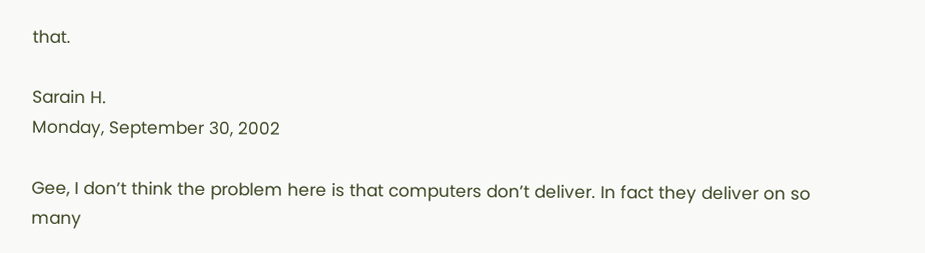that.

Sarain H.
Monday, September 30, 2002

Gee, I don’t think the problem here is that computers don’t deliver. In fact they deliver on so many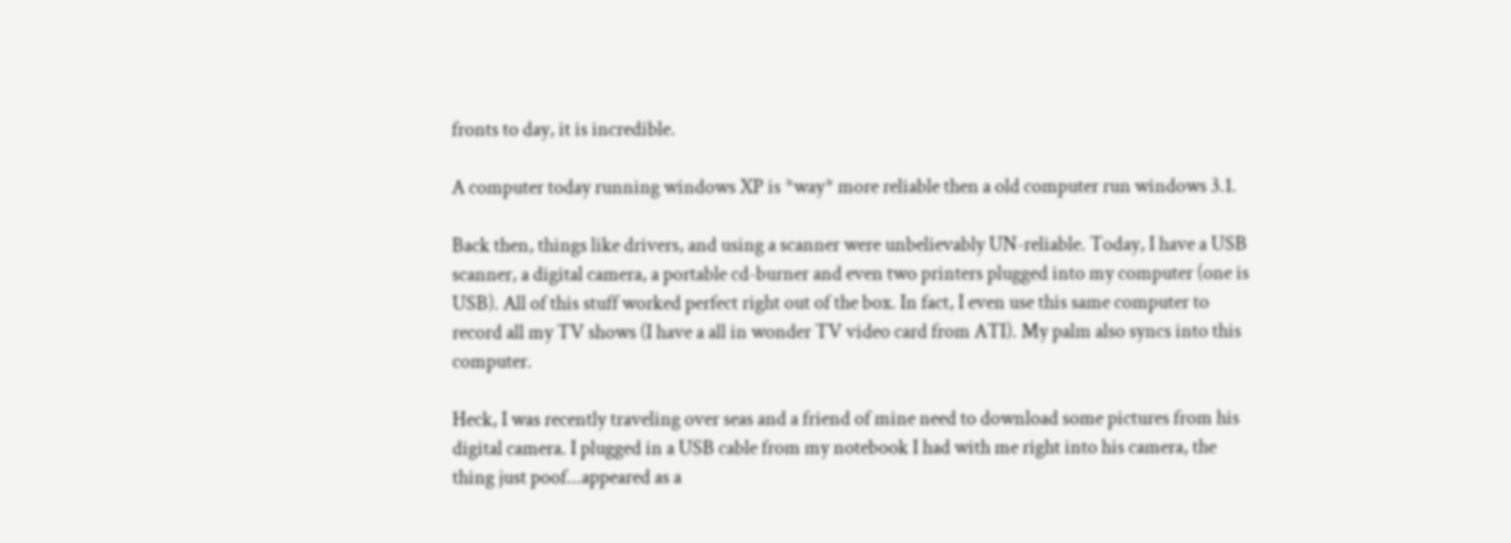fronts to day, it is incredible.

A computer today running windows XP is *way* more reliable then a old computer run windows 3.1.

Back then, things like drivers, and using a scanner were unbelievably UN-reliable. Today, I have a USB scanner, a digital camera, a portable cd-burner and even two printers plugged into my computer (one is USB). All of this stuff worked perfect right out of the box. In fact, I even use this same computer to record all my TV shows (I have a all in wonder TV video card from ATI). My palm also syncs into this computer.

Heck, I was recently traveling over seas and a friend of mine need to download some pictures from his digital camera. I plugged in a USB cable from my notebook I had with me right into his camera, the thing just poof...appeared as a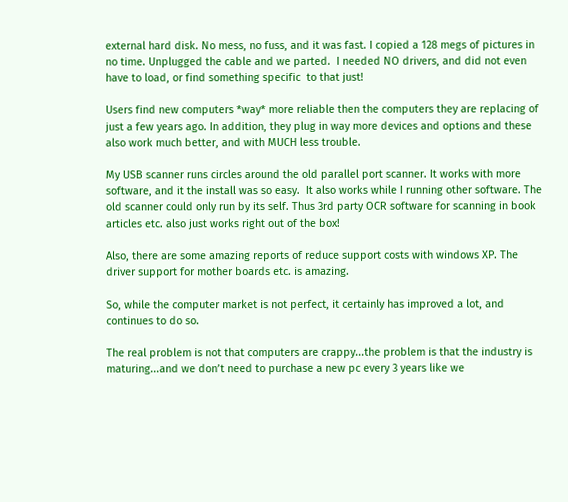external hard disk. No mess, no fuss, and it was fast. I copied a 128 megs of pictures in no time. Unplugged the cable and we parted.  I needed NO drivers, and did not even have to load, or find something specific  to that just!

Users find new computers *way* more reliable then the computers they are replacing of just a few years ago. In addition, they plug in way more devices and options and these also work much better, and with MUCH less trouble.

My USB scanner runs circles around the old parallel port scanner. It works with more software, and it the install was so easy.  It also works while I running other software. The old scanner could only run by its self. Thus 3rd party OCR software for scanning in book articles etc. also just works right out of the box!

Also, there are some amazing reports of reduce support costs with windows XP. The driver support for mother boards etc. is amazing.

So, while the computer market is not perfect, it certainly has improved a lot, and continues to do so.

The real problem is not that computers are crappy...the problem is that the industry is maturing...and we don’t need to purchase a new pc every 3 years like we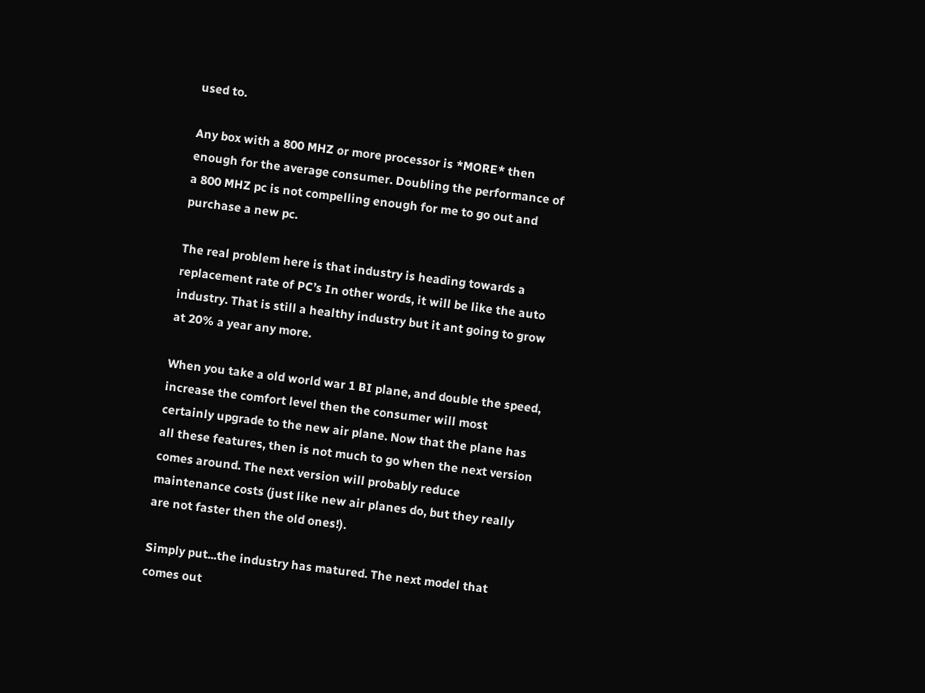used to.

Any box with a 800 MHZ or more processor is *MORE* then enough for the average consumer. Doubling the performance of a 800 MHZ pc is not compelling enough for me to go out and purchase a new pc.

The real problem here is that industry is heading towards a replacement rate of PC’s In other words, it will be like the auto industry. That is still a healthy industry but it ant going to grow at 20% a year any more.

When you take a old world war 1 BI plane, and double the speed, increase the comfort level then the consumer will most certainly upgrade to the new air plane. Now that the plane has all these features, then is not much to go when the next version comes around. The next version will probably reduce maintenance costs (just like new air planes do, but they really are not faster then the old ones!).

Simply put...the industry has matured. The next model that comes out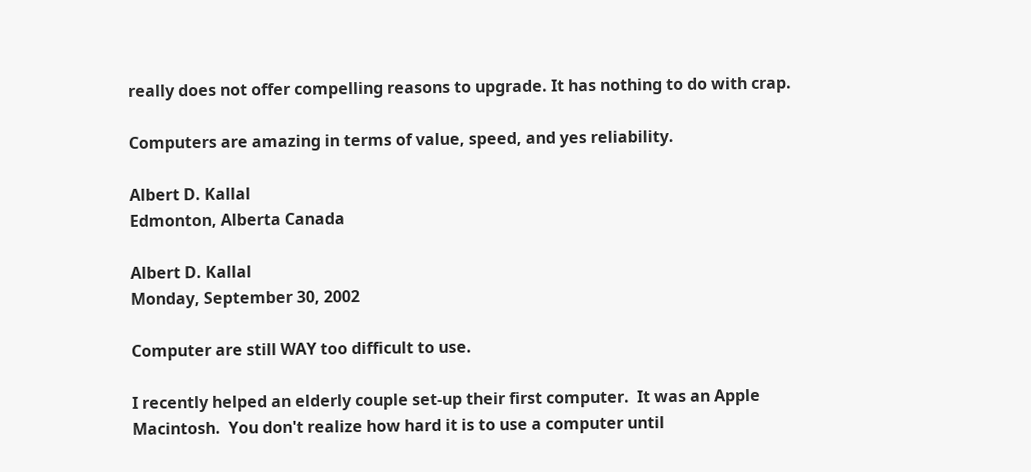really does not offer compelling reasons to upgrade. It has nothing to do with crap.

Computers are amazing in terms of value, speed, and yes reliability.

Albert D. Kallal
Edmonton, Alberta Canada

Albert D. Kallal
Monday, September 30, 2002

Computer are still WAY too difficult to use.

I recently helped an elderly couple set-up their first computer.  It was an Apple Macintosh.  You don't realize how hard it is to use a computer until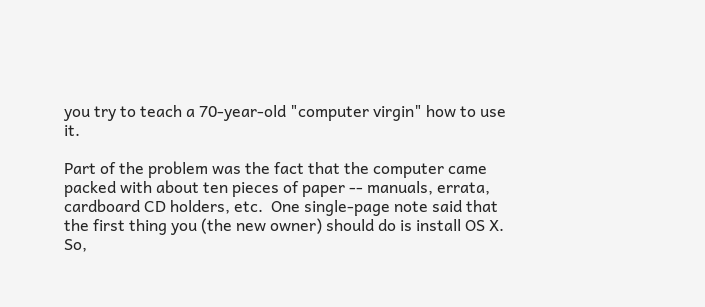you try to teach a 70-year-old "computer virgin" how to use it.

Part of the problem was the fact that the computer came packed with about ten pieces of paper -- manuals, errata, cardboard CD holders, etc.  One single-page note said that the first thing you (the new owner) should do is install OS X.  So,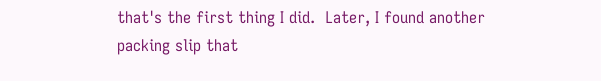that's the first thing I did.  Later, I found another packing slip that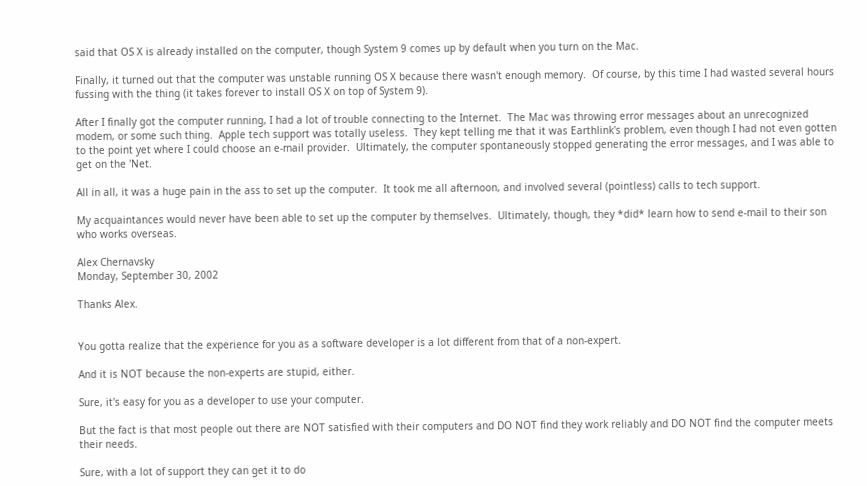said that OS X is already installed on the computer, though System 9 comes up by default when you turn on the Mac.

Finally, it turned out that the computer was unstable running OS X because there wasn't enough memory.  Of course, by this time I had wasted several hours fussing with the thing (it takes forever to install OS X on top of System 9).

After I finally got the computer running, I had a lot of trouble connecting to the Internet.  The Mac was throwing error messages about an unrecognized modem, or some such thing.  Apple tech support was totally useless.  They kept telling me that it was Earthlink's problem, even though I had not even gotten to the point yet where I could choose an e-mail provider.  Ultimately, the computer spontaneously stopped generating the error messages, and I was able to get on the 'Net.

All in all, it was a huge pain in the ass to set up the computer.  It took me all afternoon, and involved several (pointless) calls to tech support.

My acquaintances would never have been able to set up the computer by themselves.  Ultimately, though, they *did* learn how to send e-mail to their son who works overseas.

Alex Chernavsky
Monday, September 30, 2002

Thanks Alex.


You gotta realize that the experience for you as a software developer is a lot different from that of a non-expert.

And it is NOT because the non-experts are stupid, either.

Sure, it's easy for you as a developer to use your computer.

But the fact is that most people out there are NOT satisfied with their computers and DO NOT find they work reliably and DO NOT find the computer meets their needs.

Sure, with a lot of support they can get it to do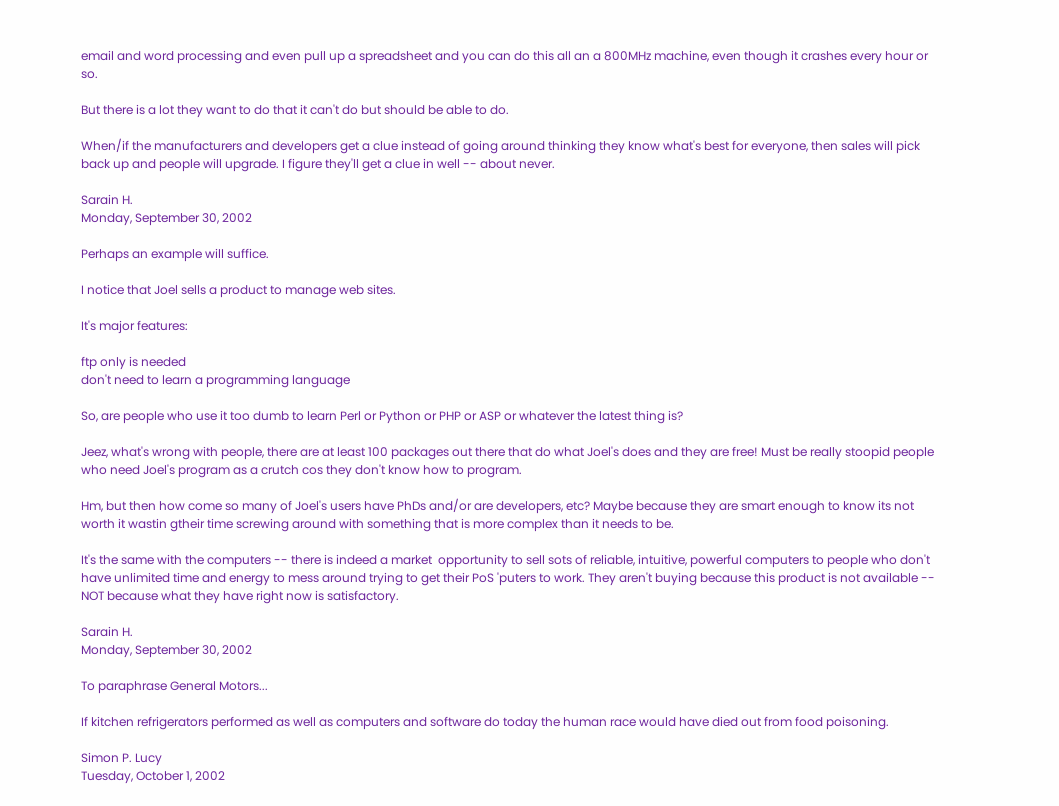email and word processing and even pull up a spreadsheet and you can do this all an a 800MHz machine, even though it crashes every hour or so.

But there is a lot they want to do that it can't do but should be able to do.

When/if the manufacturers and developers get a clue instead of going around thinking they know what's best for everyone, then sales will pick back up and people will upgrade. I figure they'll get a clue in well -- about never.

Sarain H.
Monday, September 30, 2002

Perhaps an example will suffice.

I notice that Joel sells a product to manage web sites.

It's major features:

ftp only is needed
don't need to learn a programming language

So, are people who use it too dumb to learn Perl or Python or PHP or ASP or whatever the latest thing is?

Jeez, what's wrong with people, there are at least 100 packages out there that do what Joel's does and they are free! Must be really stoopid people who need Joel's program as a crutch cos they don't know how to program.

Hm, but then how come so many of Joel's users have PhDs and/or are developers, etc? Maybe because they are smart enough to know its not worth it wastin gtheir time screwing around with something that is more complex than it needs to be.

It's the same with the computers -- there is indeed a market  opportunity to sell sots of reliable, intuitive, powerful computers to people who don't have unlimited time and energy to mess around trying to get their PoS 'puters to work. They aren't buying because this product is not available -- NOT because what they have right now is satisfactory.

Sarain H.
Monday, September 30, 2002

To paraphrase General Motors...

If kitchen refrigerators performed as well as computers and software do today the human race would have died out from food poisoning.

Simon P. Lucy
Tuesday, October 1, 2002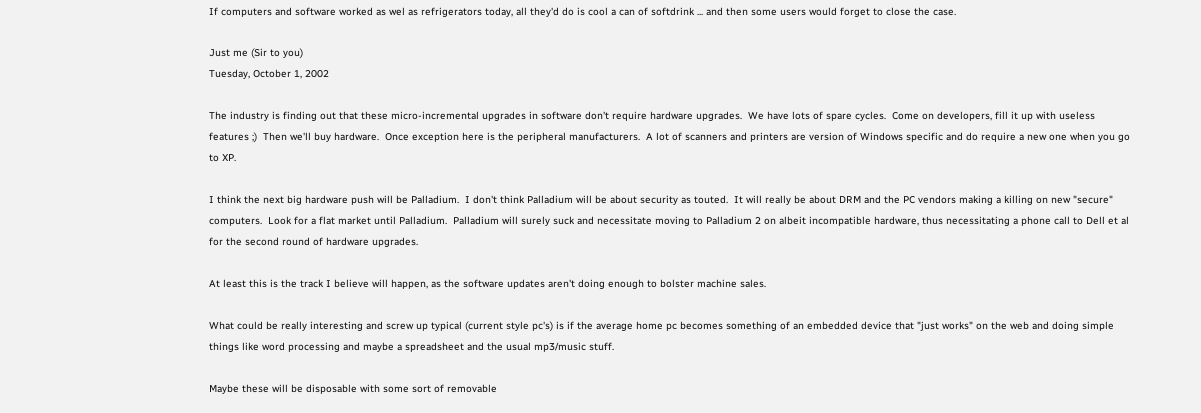If computers and software worked as wel as refrigerators today, all they'd do is cool a can of softdrink ... and then some users would forget to close the case.

Just me (Sir to you)
Tuesday, October 1, 2002

The industry is finding out that these micro-incremental upgrades in software don't require hardware upgrades.  We have lots of spare cycles.  Come on developers, fill it up with useless features ;)  Then we'll buy hardware.  Once exception here is the peripheral manufacturers.  A lot of scanners and printers are version of Windows specific and do require a new one when you go to XP.

I think the next big hardware push will be Palladium.  I don't think Palladium will be about security as touted.  It will really be about DRM and the PC vendors making a killing on new "secure" computers.  Look for a flat market until Palladium.  Palladium will surely suck and necessitate moving to Palladium 2 on albeit incompatible hardware, thus necessitating a phone call to Dell et al for the second round of hardware upgrades.

At least this is the track I believe will happen, as the software updates aren't doing enough to bolster machine sales.

What could be really interesting and screw up typical (current style pc's) is if the average home pc becomes something of an embedded device that "just works" on the web and doing simple things like word processing and maybe a spreadsheet and the usual mp3/music stuff.

Maybe these will be disposable with some sort of removable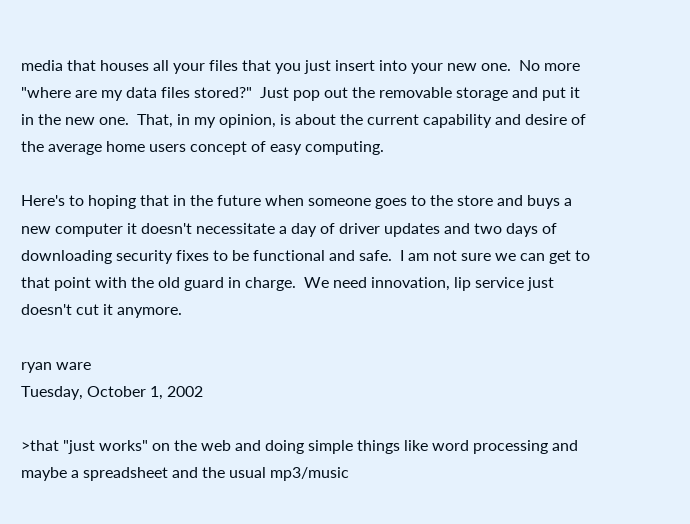media that houses all your files that you just insert into your new one.  No more "where are my data files stored?"  Just pop out the removable storage and put it in the new one.  That, in my opinion, is about the current capability and desire of the average home users concept of easy computing.

Here's to hoping that in the future when someone goes to the store and buys a new computer it doesn't necessitate a day of driver updates and two days of downloading security fixes to be functional and safe.  I am not sure we can get to that point with the old guard in charge.  We need innovation, lip service just doesn't cut it anymore.

ryan ware
Tuesday, October 1, 2002

>that "just works" on the web and doing simple things like word processing and maybe a spreadsheet and the usual mp3/music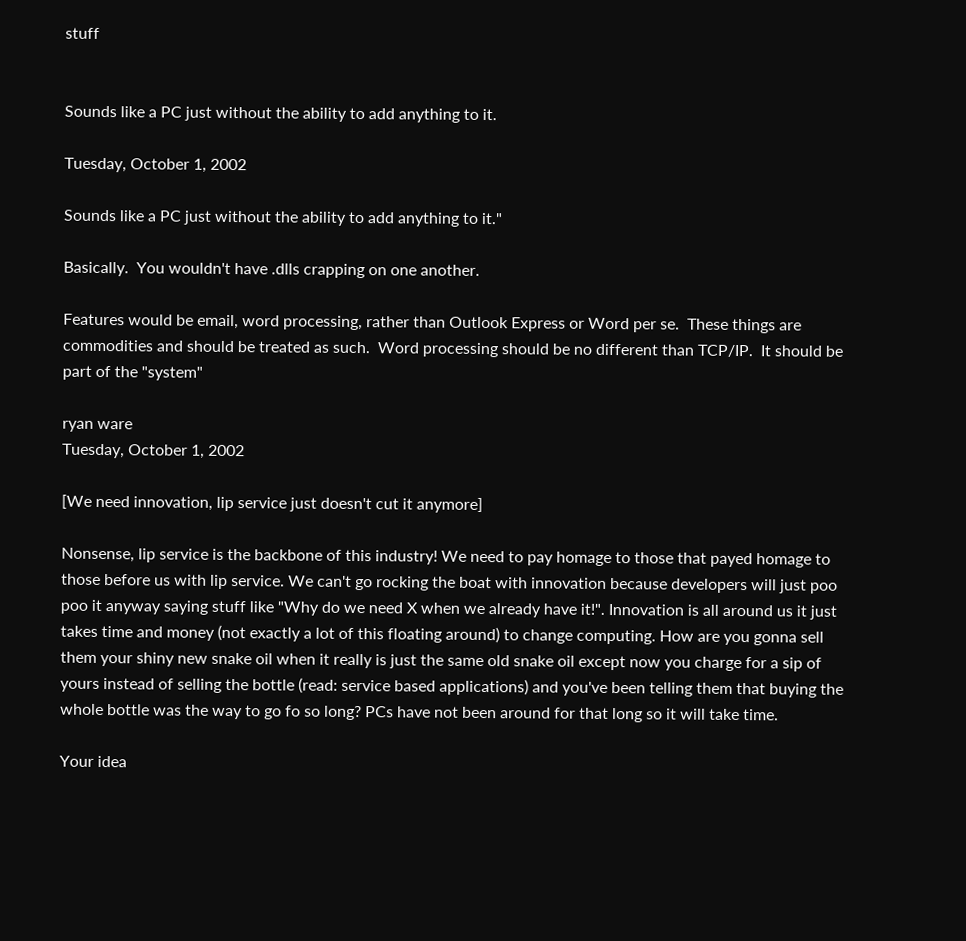stuff


Sounds like a PC just without the ability to add anything to it.

Tuesday, October 1, 2002

Sounds like a PC just without the ability to add anything to it."

Basically.  You wouldn't have .dlls crapping on one another.

Features would be email, word processing, rather than Outlook Express or Word per se.  These things are commodities and should be treated as such.  Word processing should be no different than TCP/IP.  It should be part of the "system"

ryan ware
Tuesday, October 1, 2002

[We need innovation, lip service just doesn't cut it anymore]

Nonsense, lip service is the backbone of this industry! We need to pay homage to those that payed homage to those before us with lip service. We can't go rocking the boat with innovation because developers will just poo poo it anyway saying stuff like "Why do we need X when we already have it!". Innovation is all around us it just takes time and money (not exactly a lot of this floating around) to change computing. How are you gonna sell them your shiny new snake oil when it really is just the same old snake oil except now you charge for a sip of yours instead of selling the bottle (read: service based applications) and you've been telling them that buying the whole bottle was the way to go fo so long? PCs have not been around for that long so it will take time.

Your idea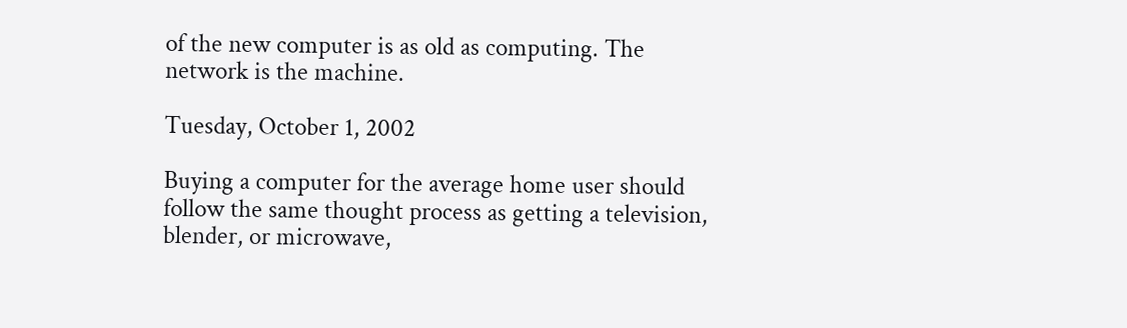of the new computer is as old as computing. The network is the machine.

Tuesday, October 1, 2002

Buying a computer for the average home user should follow the same thought process as getting a television, blender, or microwave,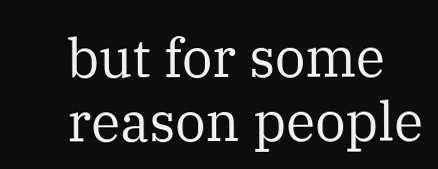but for some reason people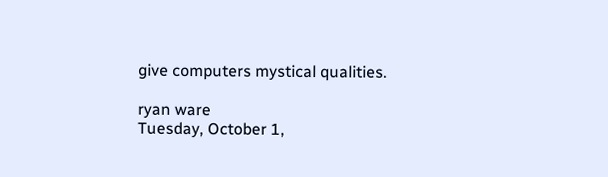give computers mystical qualities.

ryan ware
Tuesday, October 1,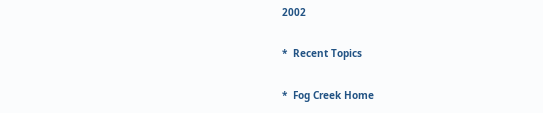2002

*  Recent Topics

*  Fog Creek Home